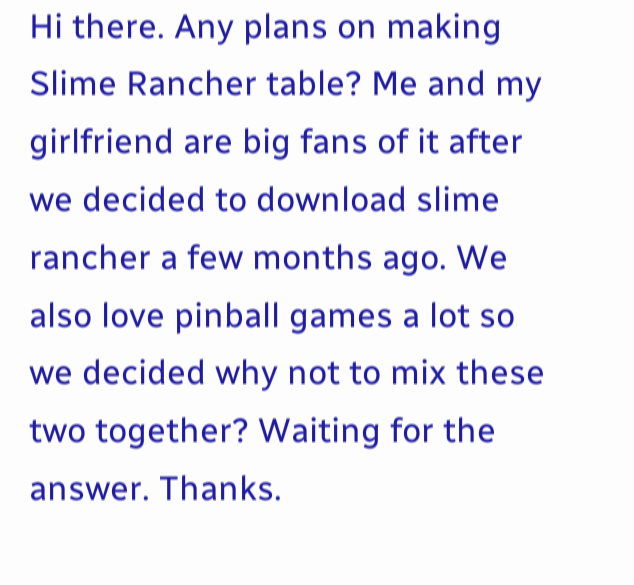Hi there. Any plans on making Slime Rancher table? Me and my girlfriend are big fans of it after we decided to download slime rancher a few months ago. We also love pinball games a lot so we decided why not to mix these two together? Waiting for the answer. Thanks.